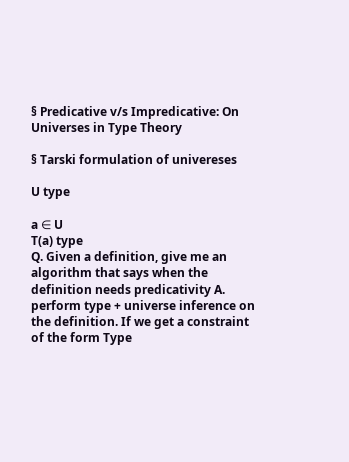§ Predicative v/s Impredicative: On Universes in Type Theory

§ Tarski formulation of univereses

U type

a ∈ U
T(a) type
Q. Given a definition, give me an algorithm that says when the definition needs predicativity A. perform type + universe inference on the definition. If we get a constraint of the form Type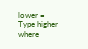lower = Type higher where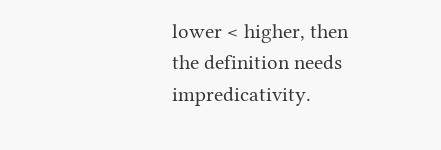lower < higher, then the definition needs impredicativity.